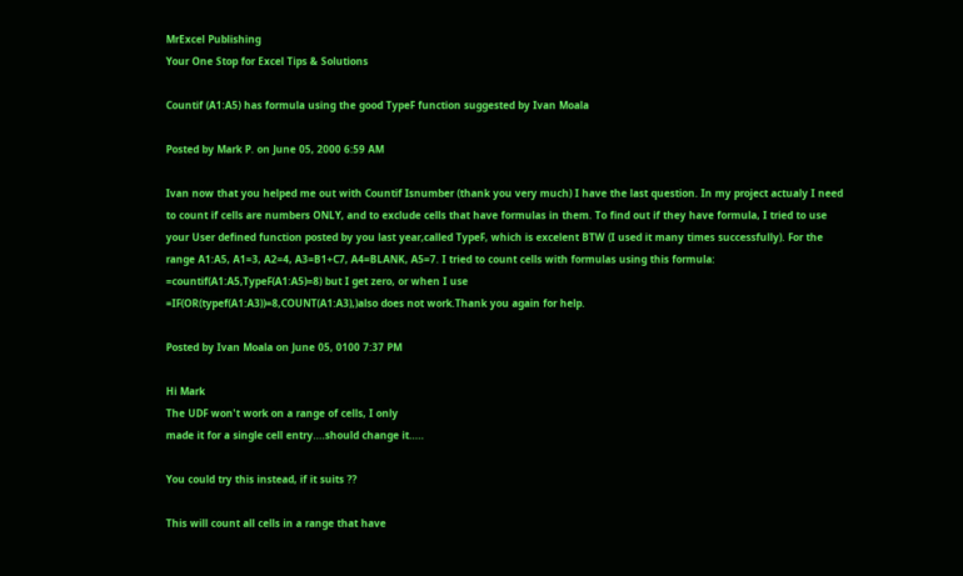MrExcel Publishing
Your One Stop for Excel Tips & Solutions

Countif (A1:A5) has formula using the good TypeF function suggested by Ivan Moala

Posted by Mark P. on June 05, 2000 6:59 AM

Ivan now that you helped me out with Countif Isnumber (thank you very much) I have the last question. In my project actualy I need to count if cells are numbers ONLY, and to exclude cells that have formulas in them. To find out if they have formula, I tried to use your User defined function posted by you last year,called TypeF, which is excelent BTW (I used it many times successfully). For the range A1:A5, A1=3, A2=4, A3=B1+C7, A4=BLANK, A5=7. I tried to count cells with formulas using this formula: =countif(A1:A5,TypeF(A1:A5)=8) but I get zero, or when I use
=IF(OR(typef(A1:A3))=8,COUNT(A1:A3),)also does not work.Thank you again for help.

Posted by Ivan Moala on June 05, 0100 7:37 PM

Hi Mark
The UDF won't work on a range of cells, I only
made it for a single cell entry....should change it.....

You could try this instead, if it suits ??

This will count all cells in a range that have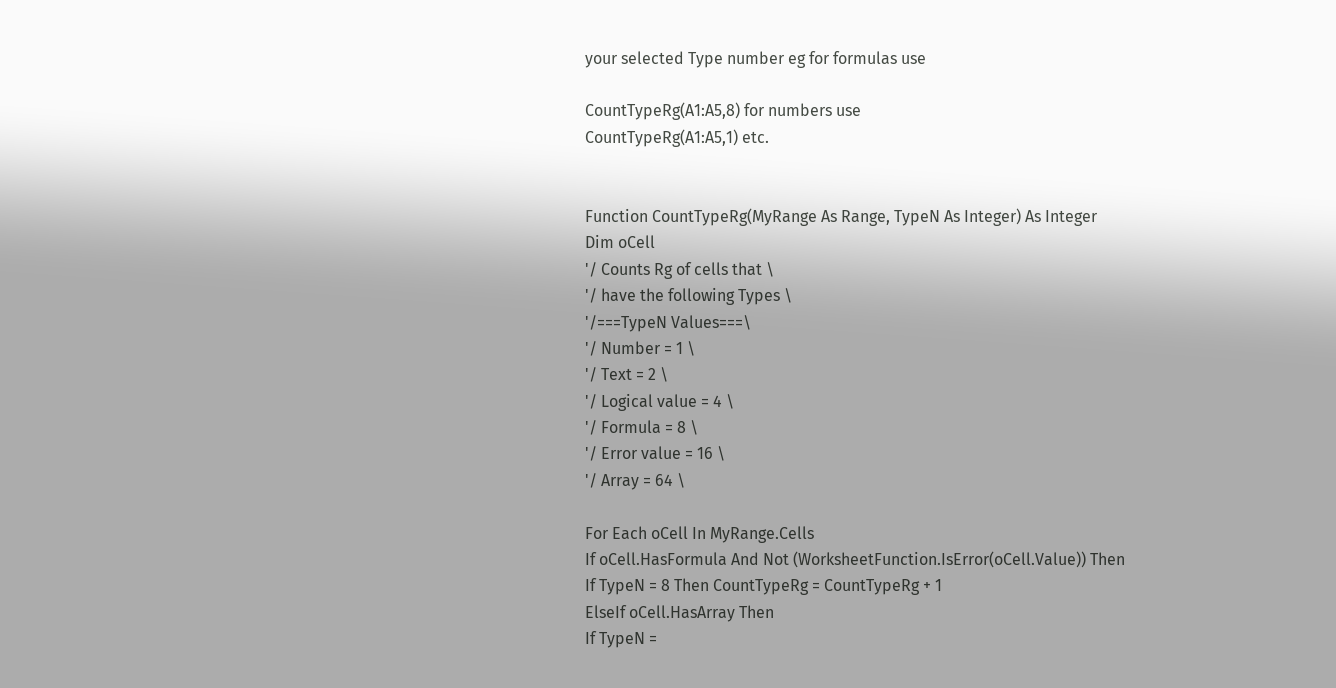your selected Type number eg for formulas use

CountTypeRg(A1:A5,8) for numbers use
CountTypeRg(A1:A5,1) etc.


Function CountTypeRg(MyRange As Range, TypeN As Integer) As Integer
Dim oCell
'/ Counts Rg of cells that \
'/ have the following Types \
'/===TypeN Values===\
'/ Number = 1 \
'/ Text = 2 \
'/ Logical value = 4 \
'/ Formula = 8 \
'/ Error value = 16 \
'/ Array = 64 \

For Each oCell In MyRange.Cells
If oCell.HasFormula And Not (WorksheetFunction.IsError(oCell.Value)) Then
If TypeN = 8 Then CountTypeRg = CountTypeRg + 1
ElseIf oCell.HasArray Then
If TypeN =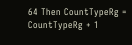64 Then CountTypeRg = CountTypeRg + 1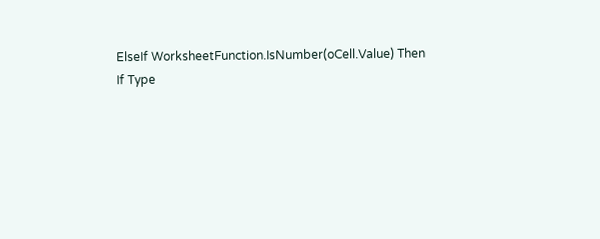ElseIf WorksheetFunction.IsNumber(oCell.Value) Then
If Type